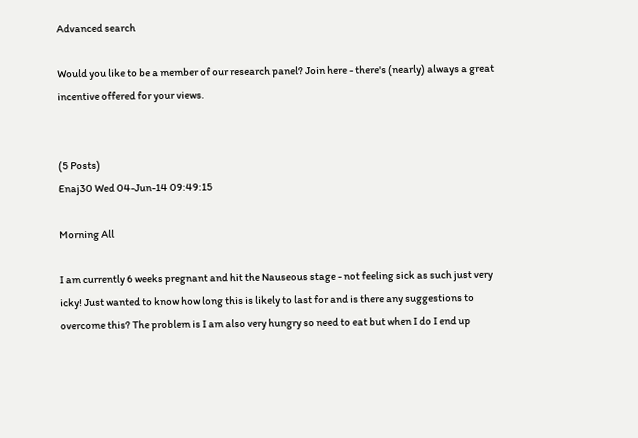Advanced search

Would you like to be a member of our research panel? Join here - there's (nearly) always a great incentive offered for your views.


(5 Posts)
Enaj30 Wed 04-Jun-14 09:49:15

Morning All

I am currently 6 weeks pregnant and hit the Nauseous stage - not feeling sick as such just very icky! Just wanted to know how long this is likely to last for and is there any suggestions to overcome this? The problem is I am also very hungry so need to eat but when I do I end up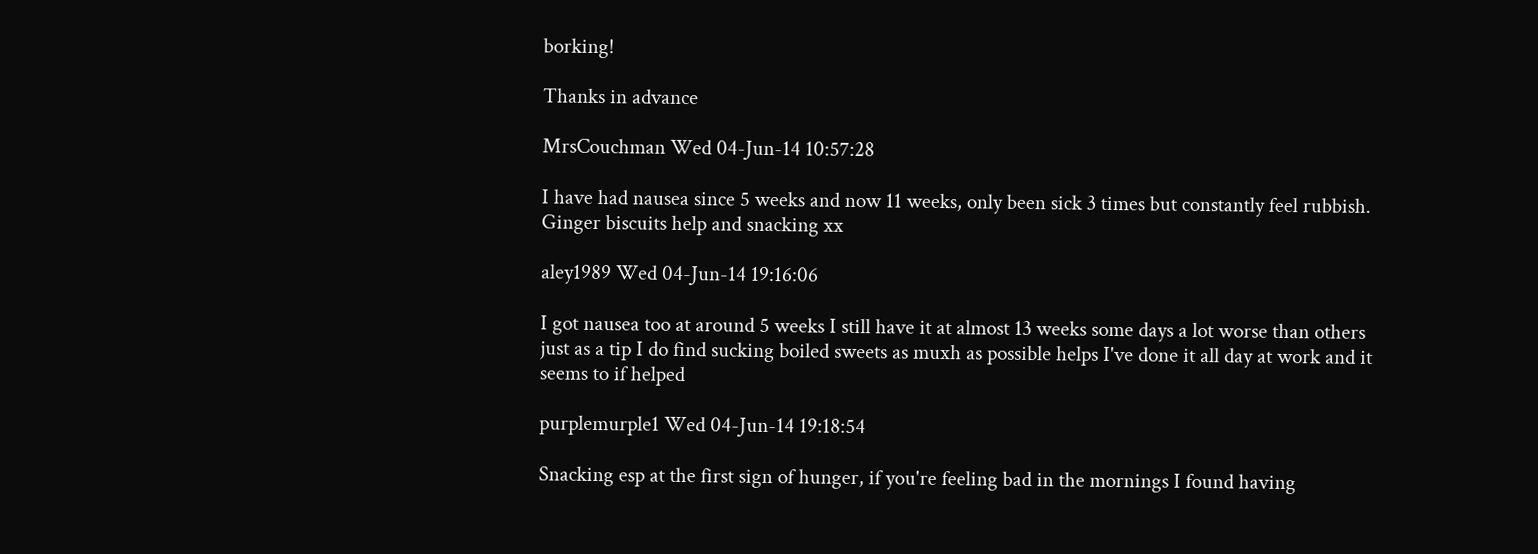borking!

Thanks in advance

MrsCouchman Wed 04-Jun-14 10:57:28

I have had nausea since 5 weeks and now 11 weeks, only been sick 3 times but constantly feel rubbish. Ginger biscuits help and snacking xx

aley1989 Wed 04-Jun-14 19:16:06

I got nausea too at around 5 weeks I still have it at almost 13 weeks some days a lot worse than others just as a tip I do find sucking boiled sweets as muxh as possible helps I've done it all day at work and it seems to if helped

purplemurple1 Wed 04-Jun-14 19:18:54

Snacking esp at the first sign of hunger, if you're feeling bad in the mornings I found having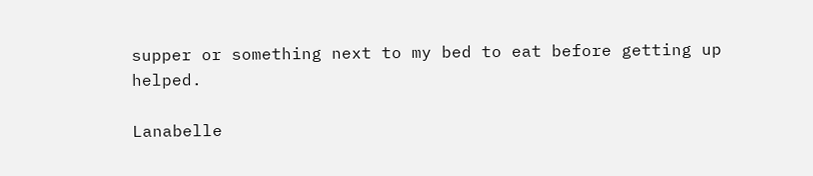supper or something next to my bed to eat before getting up helped.

Lanabelle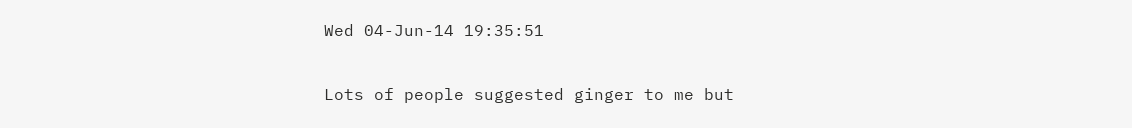Wed 04-Jun-14 19:35:51

Lots of people suggested ginger to me but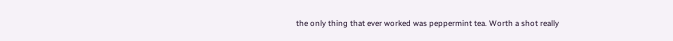the only thing that ever worked was peppermint tea. Worth a shot really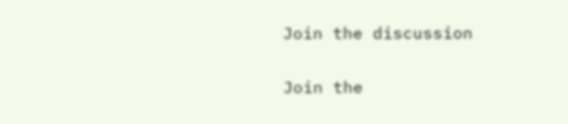Join the discussion

Join the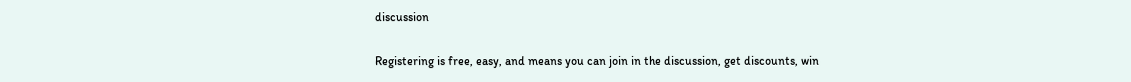discussion

Registering is free, easy, and means you can join in the discussion, get discounts, win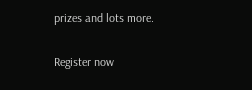prizes and lots more.

Register now